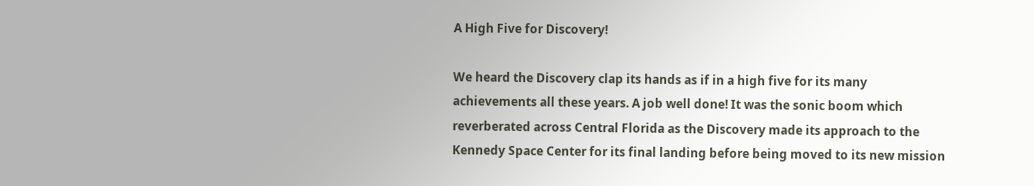A High Five for Discovery!

We heard the Discovery clap its hands as if in a high five for its many achievements all these years. A job well done! It was the sonic boom which reverberated across Central Florida as the Discovery made its approach to the Kennedy Space Center for its final landing before being moved to its new mission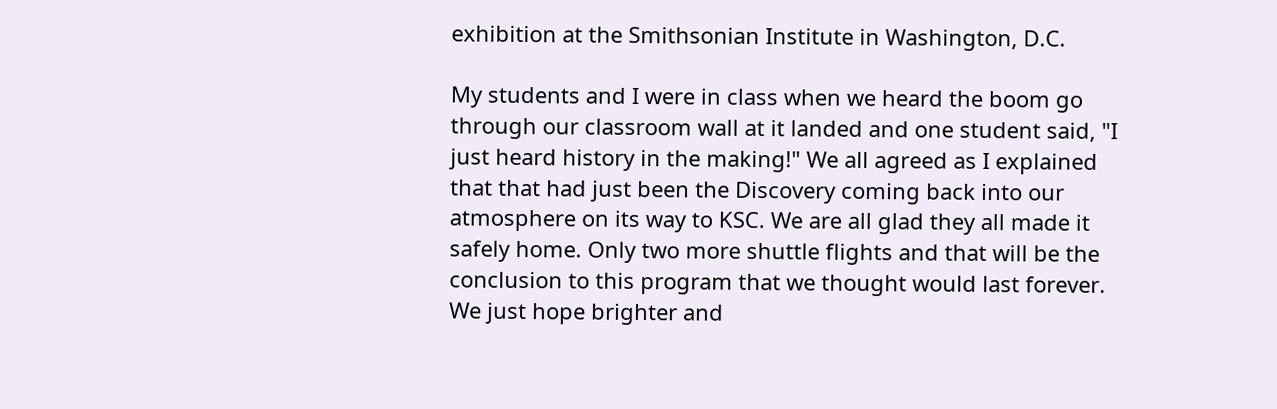exhibition at the Smithsonian Institute in Washington, D.C.

My students and I were in class when we heard the boom go through our classroom wall at it landed and one student said, "I just heard history in the making!" We all agreed as I explained that that had just been the Discovery coming back into our atmosphere on its way to KSC. We are all glad they all made it safely home. Only two more shuttle flights and that will be the conclusion to this program that we thought would last forever. We just hope brighter and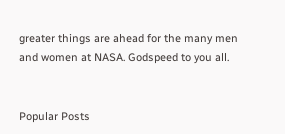greater things are ahead for the many men and women at NASA. Godspeed to you all.


Popular Posts